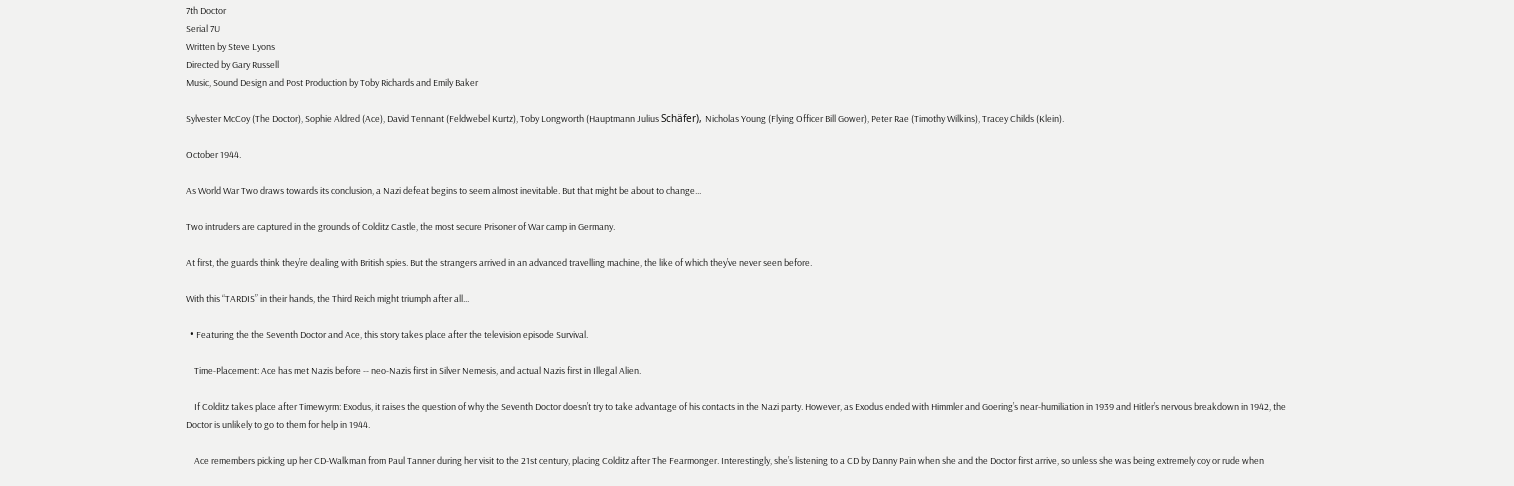7th Doctor
Serial 7U
Written by Steve Lyons
Directed by Gary Russell
Music, Sound Design and Post Production by Toby Richards and Emily Baker

Sylvester McCoy (The Doctor), Sophie Aldred (Ace), David Tennant (Feldwebel Kurtz), Toby Longworth (Hauptmann Julius Schäfer), Nicholas Young (Flying Officer Bill Gower), Peter Rae (Timothy Wilkins), Tracey Childs (Klein).

October 1944.

As World War Two draws towards its conclusion, a Nazi defeat begins to seem almost inevitable. But that might be about to change...

Two intruders are captured in the grounds of Colditz Castle, the most secure Prisoner of War camp in Germany.

At first, the guards think they’re dealing with British spies. But the strangers arrived in an advanced travelling machine, the like of which they’ve never seen before.

With this “TARDIS” in their hands, the Third Reich might triumph after all...

  • Featuring the the Seventh Doctor and Ace, this story takes place after the television episode Survival.

    Time-Placement: Ace has met Nazis before -- neo-Nazis first in Silver Nemesis, and actual Nazis first in Illegal Alien.

    If Colditz takes place after Timewyrm: Exodus, it raises the question of why the Seventh Doctor doesn’t try to take advantage of his contacts in the Nazi party. However, as Exodus ended with Himmler and Goering’s near-humiliation in 1939 and Hitler’s nervous breakdown in 1942, the Doctor is unlikely to go to them for help in 1944.

    Ace remembers picking up her CD-Walkman from Paul Tanner during her visit to the 21st century, placing Colditz after The Fearmonger. Interestingly, she’s listening to a CD by Danny Pain when she and the Doctor first arrive, so unless she was being extremely coy or rude when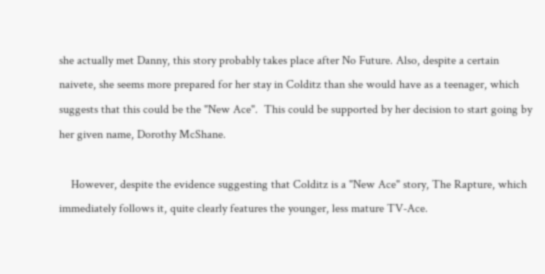she actually met Danny, this story probably takes place after No Future. Also, despite a certain naivete, she seems more prepared for her stay in Colditz than she would have as a teenager, which suggests that this could be the "New Ace".  This could be supported by her decision to start going by her given name, Dorothy McShane.

    However, despite the evidence suggesting that Colditz is a "New Ace" story, The Rapture, which immediately follows it, quite clearly features the younger, less mature TV-Ace.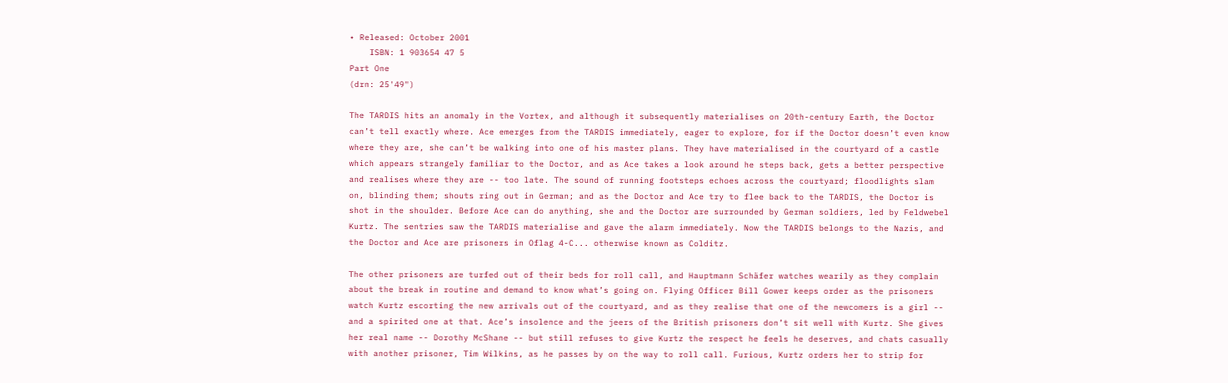• Released: October 2001
    ISBN: 1 903654 47 5
Part One
(drn: 25'49")

The TARDIS hits an anomaly in the Vortex, and although it subsequently materialises on 20th-century Earth, the Doctor can’t tell exactly where. Ace emerges from the TARDIS immediately, eager to explore, for if the Doctor doesn’t even know where they are, she can’t be walking into one of his master plans. They have materialised in the courtyard of a castle which appears strangely familiar to the Doctor, and as Ace takes a look around he steps back, gets a better perspective and realises where they are -- too late. The sound of running footsteps echoes across the courtyard; floodlights slam on, blinding them; shouts ring out in German; and as the Doctor and Ace try to flee back to the TARDIS, the Doctor is shot in the shoulder. Before Ace can do anything, she and the Doctor are surrounded by German soldiers, led by Feldwebel Kurtz. The sentries saw the TARDIS materialise and gave the alarm immediately. Now the TARDIS belongs to the Nazis, and the Doctor and Ace are prisoners in Oflag 4-C... otherwise known as Colditz.

The other prisoners are turfed out of their beds for roll call, and Hauptmann Schäfer watches wearily as they complain about the break in routine and demand to know what’s going on. Flying Officer Bill Gower keeps order as the prisoners watch Kurtz escorting the new arrivals out of the courtyard, and as they realise that one of the newcomers is a girl -- and a spirited one at that. Ace’s insolence and the jeers of the British prisoners don’t sit well with Kurtz. She gives her real name -- Dorothy McShane -- but still refuses to give Kurtz the respect he feels he deserves, and chats casually with another prisoner, Tim Wilkins, as he passes by on the way to roll call. Furious, Kurtz orders her to strip for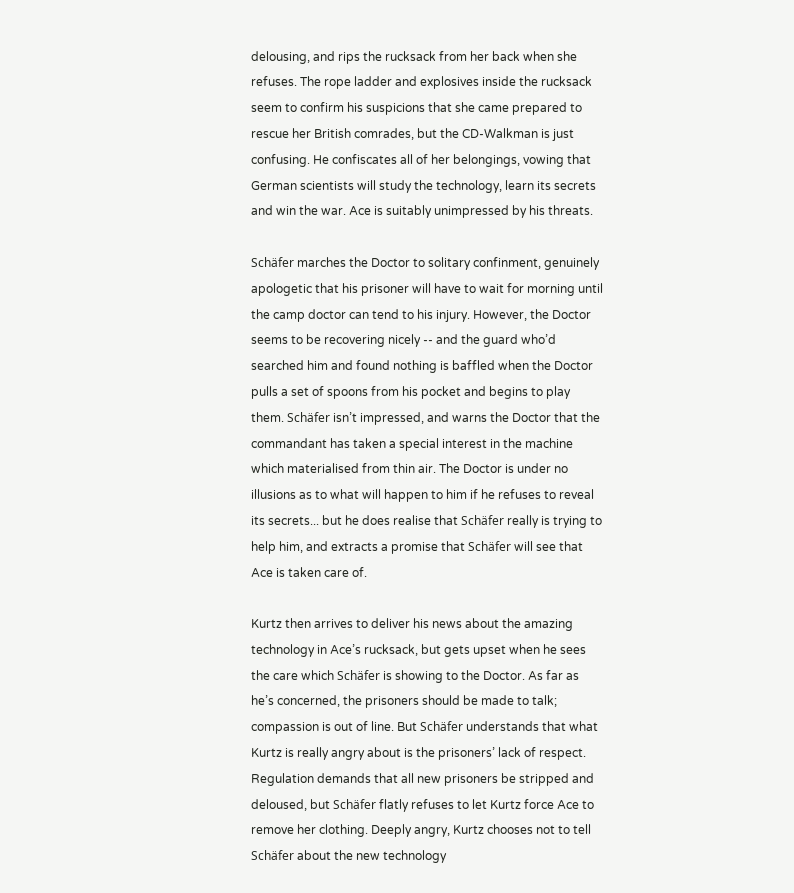delousing, and rips the rucksack from her back when she refuses. The rope ladder and explosives inside the rucksack seem to confirm his suspicions that she came prepared to rescue her British comrades, but the CD-Walkman is just confusing. He confiscates all of her belongings, vowing that German scientists will study the technology, learn its secrets and win the war. Ace is suitably unimpressed by his threats.

Schäfer marches the Doctor to solitary confinment, genuinely apologetic that his prisoner will have to wait for morning until the camp doctor can tend to his injury. However, the Doctor seems to be recovering nicely -- and the guard who’d searched him and found nothing is baffled when the Doctor pulls a set of spoons from his pocket and begins to play them. Schäfer isn’t impressed, and warns the Doctor that the commandant has taken a special interest in the machine which materialised from thin air. The Doctor is under no illusions as to what will happen to him if he refuses to reveal its secrets... but he does realise that Schäfer really is trying to help him, and extracts a promise that Schäfer will see that Ace is taken care of.

Kurtz then arrives to deliver his news about the amazing technology in Ace’s rucksack, but gets upset when he sees the care which Schäfer is showing to the Doctor. As far as he’s concerned, the prisoners should be made to talk; compassion is out of line. But Schäfer understands that what Kurtz is really angry about is the prisoners’ lack of respect. Regulation demands that all new prisoners be stripped and deloused, but Schäfer flatly refuses to let Kurtz force Ace to remove her clothing. Deeply angry, Kurtz chooses not to tell Schäfer about the new technology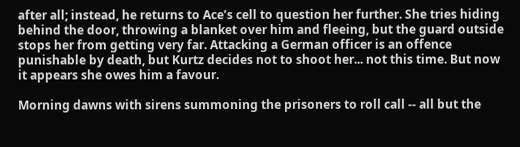after all; instead, he returns to Ace’s cell to question her further. She tries hiding behind the door, throwing a blanket over him and fleeing, but the guard outside stops her from getting very far. Attacking a German officer is an offence punishable by death, but Kurtz decides not to shoot her... not this time. But now it appears she owes him a favour.

Morning dawns with sirens summoning the prisoners to roll call -- all but the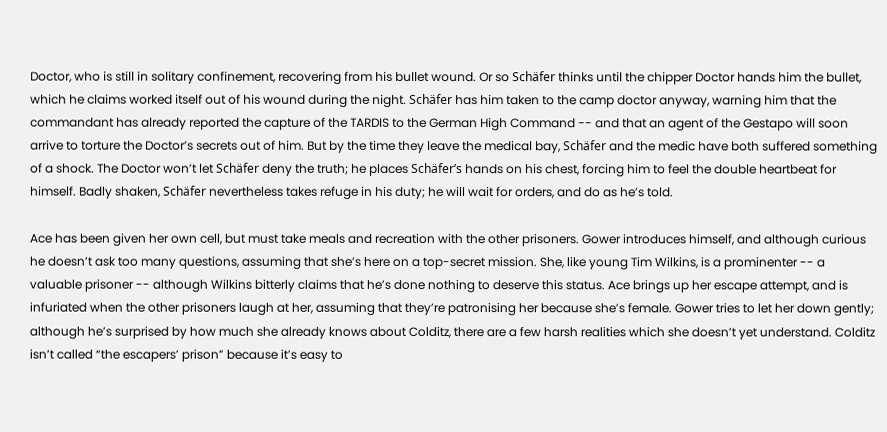Doctor, who is still in solitary confinement, recovering from his bullet wound. Or so Schäfer thinks until the chipper Doctor hands him the bullet, which he claims worked itself out of his wound during the night. Schäfer has him taken to the camp doctor anyway, warning him that the commandant has already reported the capture of the TARDIS to the German High Command -- and that an agent of the Gestapo will soon arrive to torture the Doctor’s secrets out of him. But by the time they leave the medical bay, Schäfer and the medic have both suffered something of a shock. The Doctor won’t let Schäfer deny the truth; he places Schäfer’s hands on his chest, forcing him to feel the double heartbeat for himself. Badly shaken, Schäfer nevertheless takes refuge in his duty; he will wait for orders, and do as he’s told.

Ace has been given her own cell, but must take meals and recreation with the other prisoners. Gower introduces himself, and although curious he doesn’t ask too many questions, assuming that she’s here on a top-secret mission. She, like young Tim Wilkins, is a prominenter -- a valuable prisoner -- although Wilkins bitterly claims that he’s done nothing to deserve this status. Ace brings up her escape attempt, and is infuriated when the other prisoners laugh at her, assuming that they’re patronising her because she’s female. Gower tries to let her down gently; although he’s surprised by how much she already knows about Colditz, there are a few harsh realities which she doesn’t yet understand. Colditz isn’t called “the escapers’ prison” because it’s easy to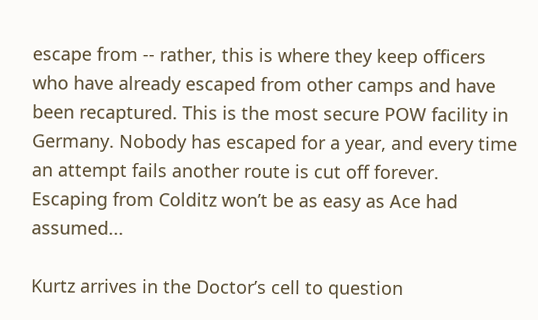escape from -- rather, this is where they keep officers who have already escaped from other camps and have been recaptured. This is the most secure POW facility in Germany. Nobody has escaped for a year, and every time an attempt fails another route is cut off forever. Escaping from Colditz won’t be as easy as Ace had assumed...

Kurtz arrives in the Doctor’s cell to question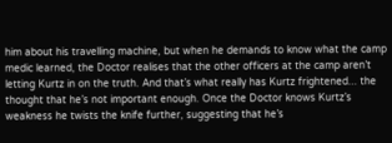him about his travelling machine, but when he demands to know what the camp medic learned, the Doctor realises that the other officers at the camp aren’t letting Kurtz in on the truth. And that’s what really has Kurtz frightened... the thought that he’s not important enough. Once the Doctor knows Kurtz’s weakness he twists the knife further, suggesting that he’s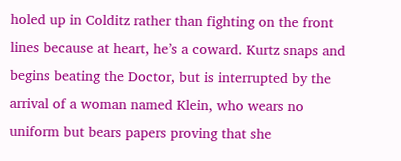holed up in Colditz rather than fighting on the front lines because at heart, he’s a coward. Kurtz snaps and begins beating the Doctor, but is interrupted by the arrival of a woman named Klein, who wears no uniform but bears papers proving that she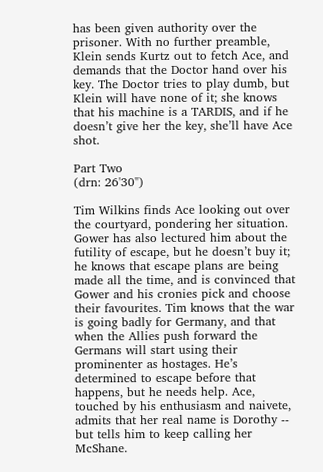has been given authority over the prisoner. With no further preamble, Klein sends Kurtz out to fetch Ace, and demands that the Doctor hand over his key. The Doctor tries to play dumb, but Klein will have none of it; she knows that his machine is a TARDIS, and if he doesn’t give her the key, she’ll have Ace shot.

Part Two
(drn: 26'30")

Tim Wilkins finds Ace looking out over the courtyard, pondering her situation. Gower has also lectured him about the futility of escape, but he doesn’t buy it; he knows that escape plans are being made all the time, and is convinced that Gower and his cronies pick and choose their favourites. Tim knows that the war is going badly for Germany, and that when the Allies push forward the Germans will start using their prominenter as hostages. He’s determined to escape before that happens, but he needs help. Ace, touched by his enthusiasm and naivete, admits that her real name is Dorothy -- but tells him to keep calling her McShane.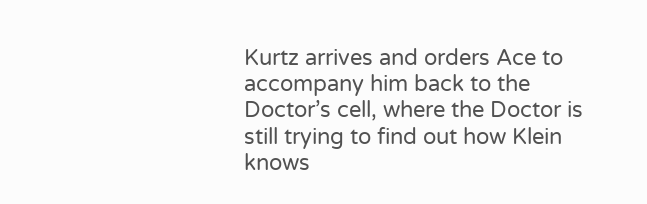Kurtz arrives and orders Ace to accompany him back to the Doctor’s cell, where the Doctor is still trying to find out how Klein knows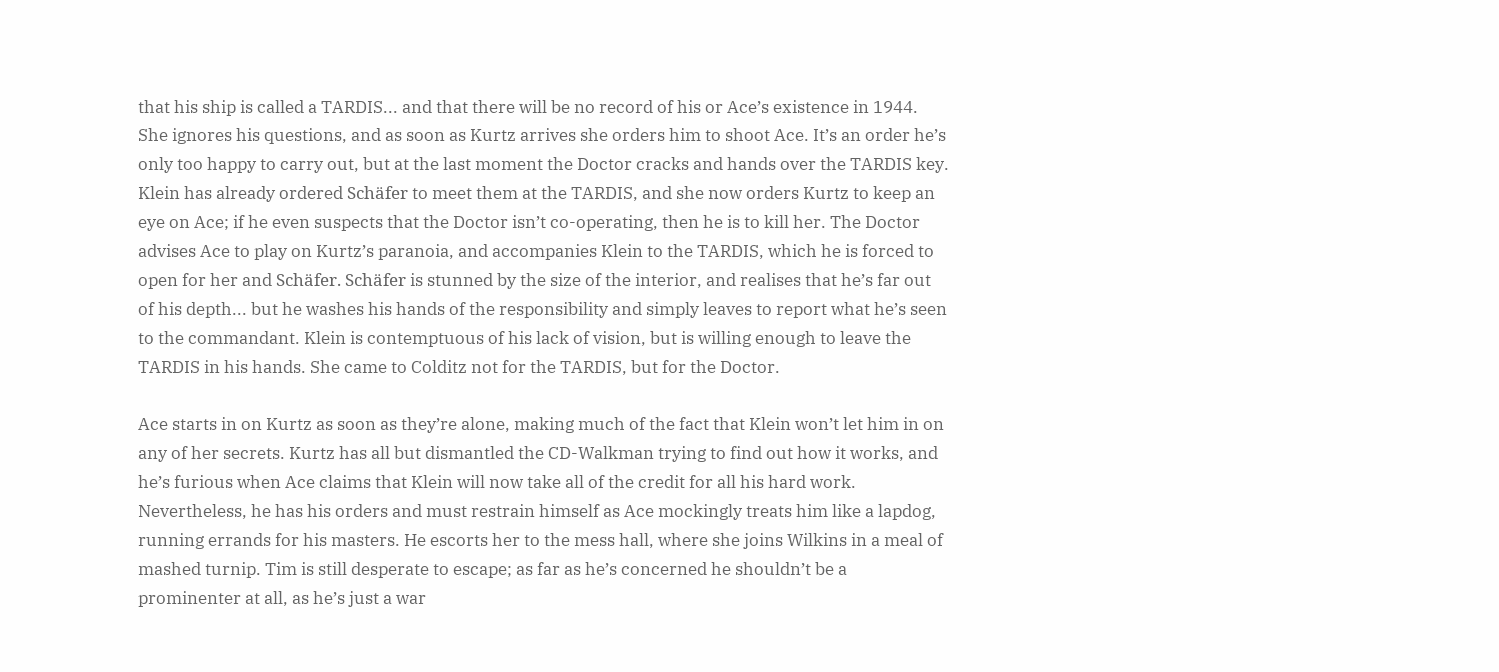that his ship is called a TARDIS... and that there will be no record of his or Ace’s existence in 1944. She ignores his questions, and as soon as Kurtz arrives she orders him to shoot Ace. It’s an order he’s only too happy to carry out, but at the last moment the Doctor cracks and hands over the TARDIS key. Klein has already ordered Schäfer to meet them at the TARDIS, and she now orders Kurtz to keep an eye on Ace; if he even suspects that the Doctor isn’t co-operating, then he is to kill her. The Doctor advises Ace to play on Kurtz’s paranoia, and accompanies Klein to the TARDIS, which he is forced to open for her and Schäfer. Schäfer is stunned by the size of the interior, and realises that he’s far out of his depth... but he washes his hands of the responsibility and simply leaves to report what he’s seen to the commandant. Klein is contemptuous of his lack of vision, but is willing enough to leave the TARDIS in his hands. She came to Colditz not for the TARDIS, but for the Doctor.

Ace starts in on Kurtz as soon as they’re alone, making much of the fact that Klein won’t let him in on any of her secrets. Kurtz has all but dismantled the CD-Walkman trying to find out how it works, and he’s furious when Ace claims that Klein will now take all of the credit for all his hard work. Nevertheless, he has his orders and must restrain himself as Ace mockingly treats him like a lapdog, running errands for his masters. He escorts her to the mess hall, where she joins Wilkins in a meal of mashed turnip. Tim is still desperate to escape; as far as he’s concerned he shouldn’t be a prominenter at all, as he’s just a war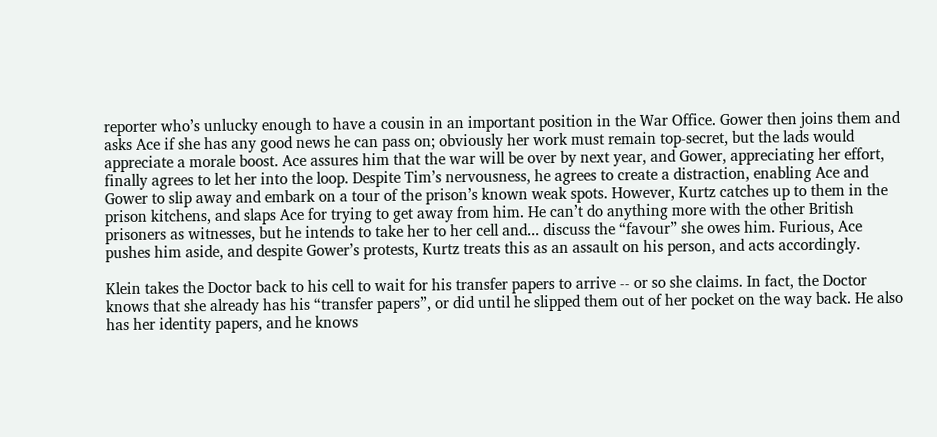reporter who’s unlucky enough to have a cousin in an important position in the War Office. Gower then joins them and asks Ace if she has any good news he can pass on; obviously her work must remain top-secret, but the lads would appreciate a morale boost. Ace assures him that the war will be over by next year, and Gower, appreciating her effort, finally agrees to let her into the loop. Despite Tim’s nervousness, he agrees to create a distraction, enabling Ace and Gower to slip away and embark on a tour of the prison’s known weak spots. However, Kurtz catches up to them in the prison kitchens, and slaps Ace for trying to get away from him. He can’t do anything more with the other British prisoners as witnesses, but he intends to take her to her cell and... discuss the “favour” she owes him. Furious, Ace pushes him aside, and despite Gower’s protests, Kurtz treats this as an assault on his person, and acts accordingly.

Klein takes the Doctor back to his cell to wait for his transfer papers to arrive -- or so she claims. In fact, the Doctor knows that she already has his “transfer papers”, or did until he slipped them out of her pocket on the way back. He also has her identity papers, and he knows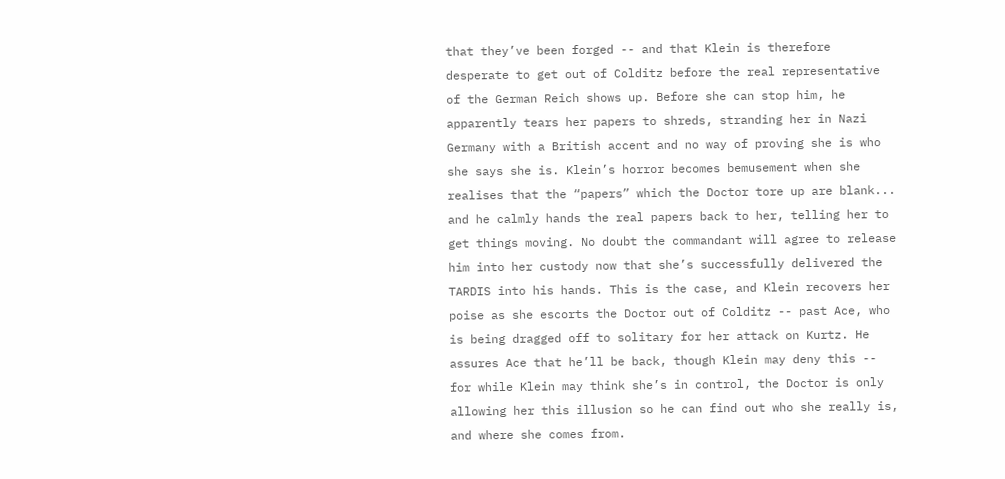that they’ve been forged -- and that Klein is therefore desperate to get out of Colditz before the real representative of the German Reich shows up. Before she can stop him, he apparently tears her papers to shreds, stranding her in Nazi Germany with a British accent and no way of proving she is who she says she is. Klein’s horror becomes bemusement when she realises that the “papers” which the Doctor tore up are blank... and he calmly hands the real papers back to her, telling her to get things moving. No doubt the commandant will agree to release him into her custody now that she’s successfully delivered the TARDIS into his hands. This is the case, and Klein recovers her poise as she escorts the Doctor out of Colditz -- past Ace, who is being dragged off to solitary for her attack on Kurtz. He assures Ace that he’ll be back, though Klein may deny this -- for while Klein may think she’s in control, the Doctor is only allowing her this illusion so he can find out who she really is, and where she comes from.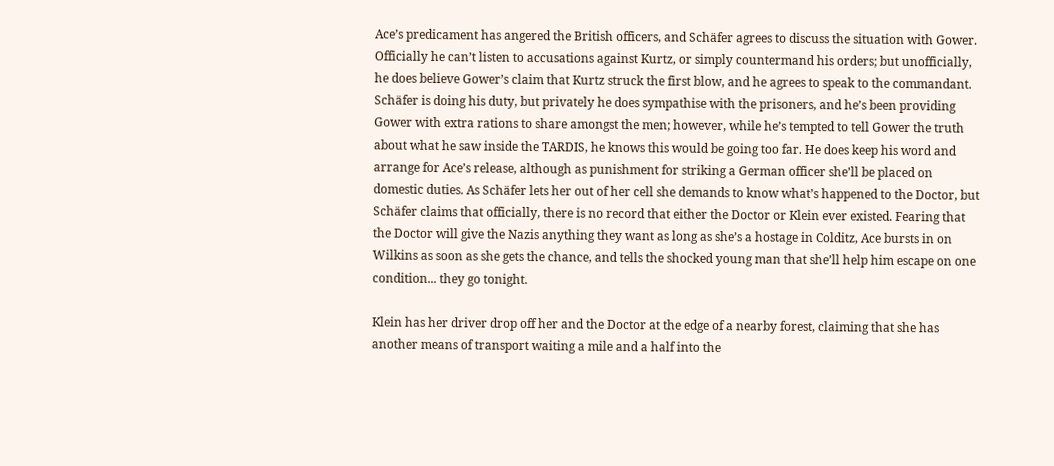Ace’s predicament has angered the British officers, and Schäfer agrees to discuss the situation with Gower. Officially he can’t listen to accusations against Kurtz, or simply countermand his orders; but unofficially, he does believe Gower’s claim that Kurtz struck the first blow, and he agrees to speak to the commandant. Schäfer is doing his duty, but privately he does sympathise with the prisoners, and he’s been providing Gower with extra rations to share amongst the men; however, while he’s tempted to tell Gower the truth about what he saw inside the TARDIS, he knows this would be going too far. He does keep his word and arrange for Ace’s release, although as punishment for striking a German officer she’ll be placed on domestic duties. As Schäfer lets her out of her cell she demands to know what’s happened to the Doctor, but Schäfer claims that officially, there is no record that either the Doctor or Klein ever existed. Fearing that the Doctor will give the Nazis anything they want as long as she’s a hostage in Colditz, Ace bursts in on Wilkins as soon as she gets the chance, and tells the shocked young man that she’ll help him escape on one condition... they go tonight.

Klein has her driver drop off her and the Doctor at the edge of a nearby forest, claiming that she has another means of transport waiting a mile and a half into the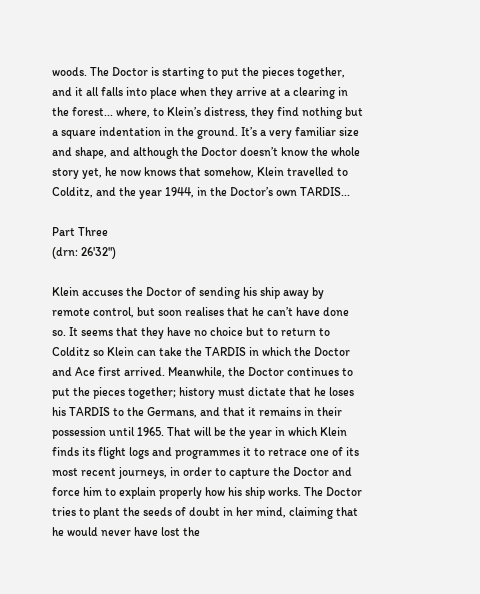woods. The Doctor is starting to put the pieces together, and it all falls into place when they arrive at a clearing in the forest... where, to Klein’s distress, they find nothing but a square indentation in the ground. It’s a very familiar size and shape, and although the Doctor doesn’t know the whole story yet, he now knows that somehow, Klein travelled to Colditz, and the year 1944, in the Doctor’s own TARDIS...

Part Three
(drn: 26'32")

Klein accuses the Doctor of sending his ship away by remote control, but soon realises that he can’t have done so. It seems that they have no choice but to return to Colditz so Klein can take the TARDIS in which the Doctor and Ace first arrived. Meanwhile, the Doctor continues to put the pieces together; history must dictate that he loses his TARDIS to the Germans, and that it remains in their possession until 1965. That will be the year in which Klein finds its flight logs and programmes it to retrace one of its most recent journeys, in order to capture the Doctor and force him to explain properly how his ship works. The Doctor tries to plant the seeds of doubt in her mind, claiming that he would never have lost the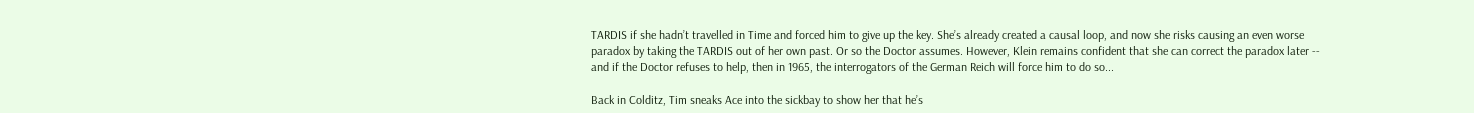TARDIS if she hadn’t travelled in Time and forced him to give up the key. She’s already created a causal loop, and now she risks causing an even worse paradox by taking the TARDIS out of her own past. Or so the Doctor assumes. However, Klein remains confident that she can correct the paradox later -- and if the Doctor refuses to help, then in 1965, the interrogators of the German Reich will force him to do so...

Back in Colditz, Tim sneaks Ace into the sickbay to show her that he’s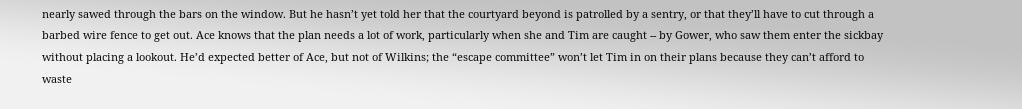nearly sawed through the bars on the window. But he hasn’t yet told her that the courtyard beyond is patrolled by a sentry, or that they’ll have to cut through a barbed wire fence to get out. Ace knows that the plan needs a lot of work, particularly when she and Tim are caught -- by Gower, who saw them enter the sickbay without placing a lookout. He’d expected better of Ace, but not of Wilkins; the “escape committee” won’t let Tim in on their plans because they can’t afford to waste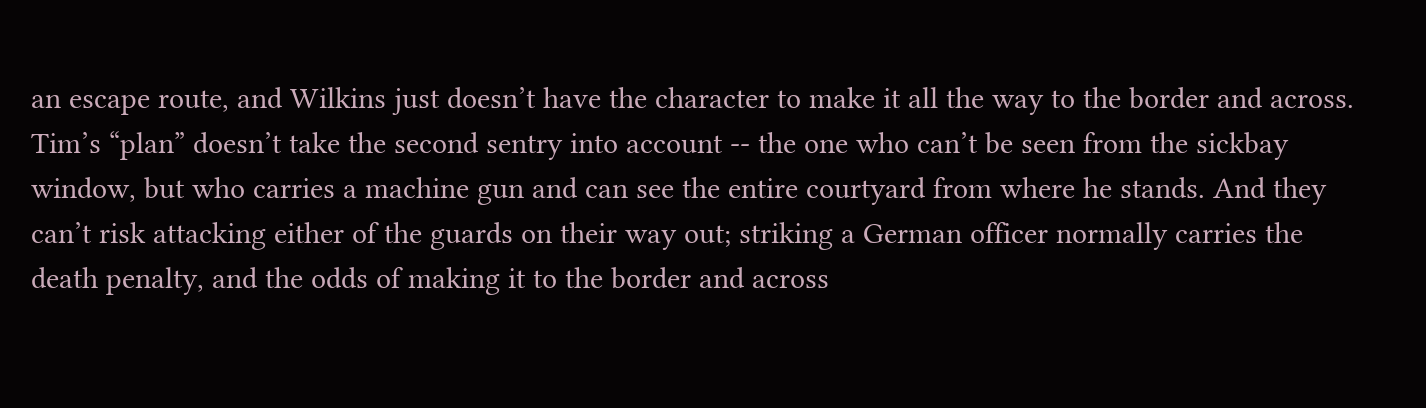an escape route, and Wilkins just doesn’t have the character to make it all the way to the border and across. Tim’s “plan” doesn’t take the second sentry into account -- the one who can’t be seen from the sickbay window, but who carries a machine gun and can see the entire courtyard from where he stands. And they can’t risk attacking either of the guards on their way out; striking a German officer normally carries the death penalty, and the odds of making it to the border and across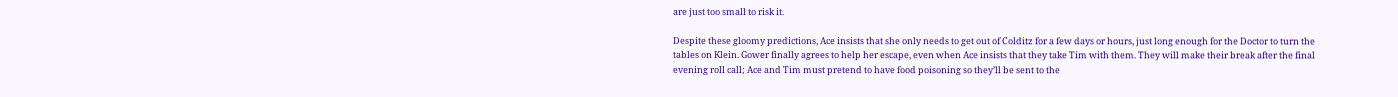are just too small to risk it.

Despite these gloomy predictions, Ace insists that she only needs to get out of Colditz for a few days or hours, just long enough for the Doctor to turn the tables on Klein. Gower finally agrees to help her escape, even when Ace insists that they take Tim with them. They will make their break after the final evening roll call; Ace and Tim must pretend to have food poisoning so they’ll be sent to the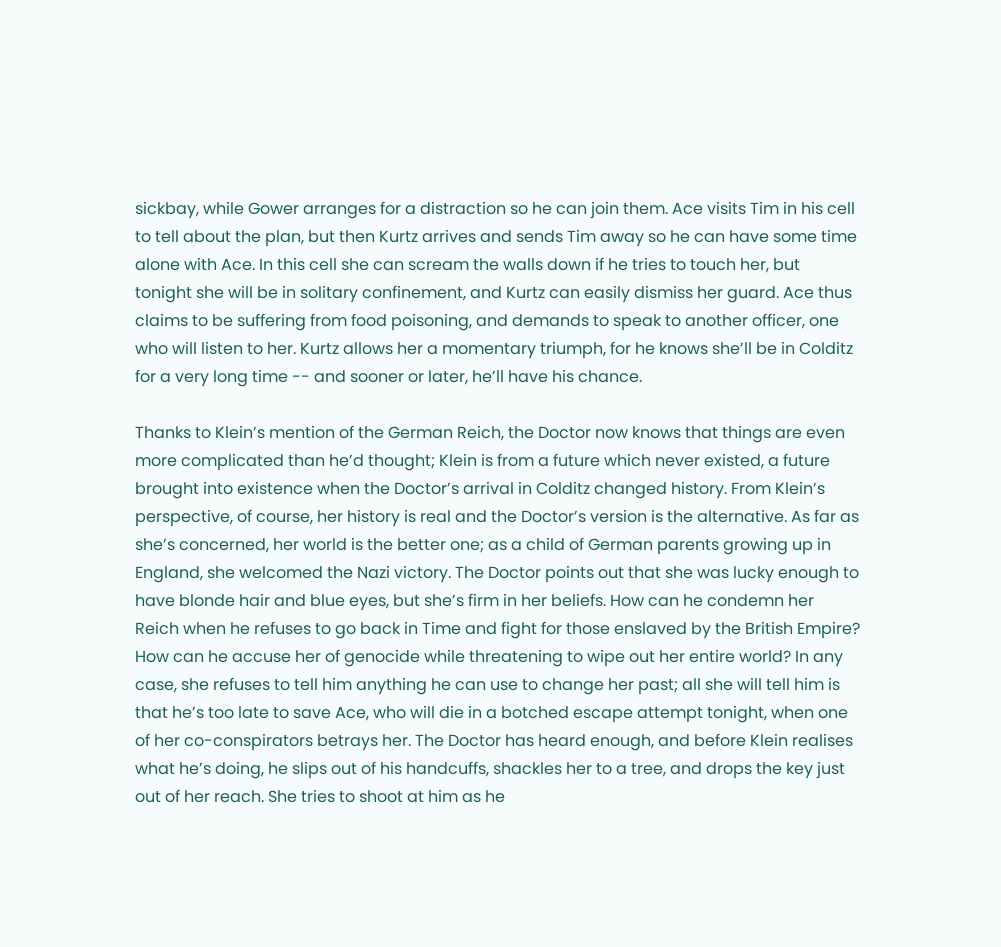sickbay, while Gower arranges for a distraction so he can join them. Ace visits Tim in his cell to tell about the plan, but then Kurtz arrives and sends Tim away so he can have some time alone with Ace. In this cell she can scream the walls down if he tries to touch her, but tonight she will be in solitary confinement, and Kurtz can easily dismiss her guard. Ace thus claims to be suffering from food poisoning, and demands to speak to another officer, one who will listen to her. Kurtz allows her a momentary triumph, for he knows she’ll be in Colditz for a very long time -- and sooner or later, he’ll have his chance.

Thanks to Klein’s mention of the German Reich, the Doctor now knows that things are even more complicated than he’d thought; Klein is from a future which never existed, a future brought into existence when the Doctor’s arrival in Colditz changed history. From Klein’s perspective, of course, her history is real and the Doctor’s version is the alternative. As far as she’s concerned, her world is the better one; as a child of German parents growing up in England, she welcomed the Nazi victory. The Doctor points out that she was lucky enough to have blonde hair and blue eyes, but she’s firm in her beliefs. How can he condemn her Reich when he refuses to go back in Time and fight for those enslaved by the British Empire? How can he accuse her of genocide while threatening to wipe out her entire world? In any case, she refuses to tell him anything he can use to change her past; all she will tell him is that he’s too late to save Ace, who will die in a botched escape attempt tonight, when one of her co-conspirators betrays her. The Doctor has heard enough, and before Klein realises what he’s doing, he slips out of his handcuffs, shackles her to a tree, and drops the key just out of her reach. She tries to shoot at him as he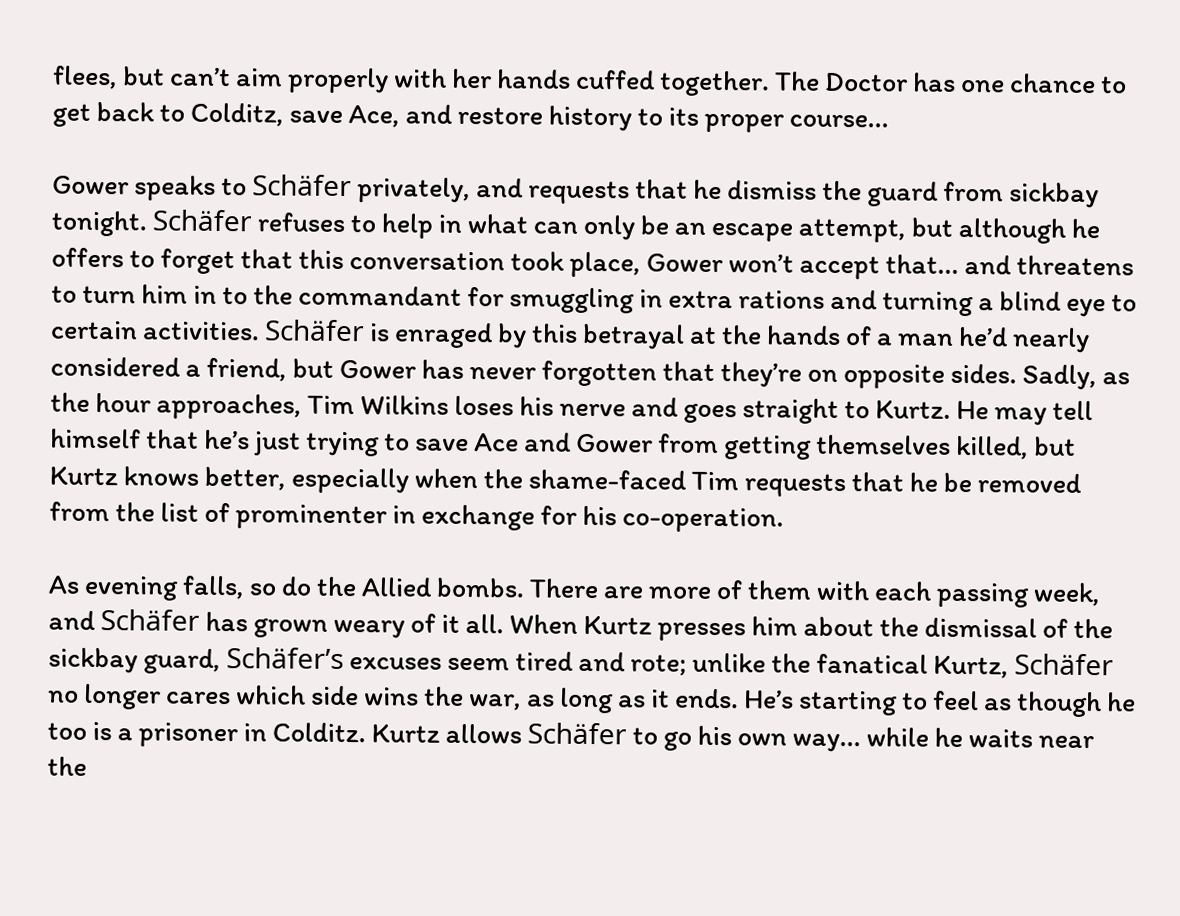flees, but can’t aim properly with her hands cuffed together. The Doctor has one chance to get back to Colditz, save Ace, and restore history to its proper course...

Gower speaks to Schäfer privately, and requests that he dismiss the guard from sickbay tonight. Schäfer refuses to help in what can only be an escape attempt, but although he offers to forget that this conversation took place, Gower won’t accept that... and threatens to turn him in to the commandant for smuggling in extra rations and turning a blind eye to certain activities. Schäfer is enraged by this betrayal at the hands of a man he’d nearly considered a friend, but Gower has never forgotten that they’re on opposite sides. Sadly, as the hour approaches, Tim Wilkins loses his nerve and goes straight to Kurtz. He may tell himself that he’s just trying to save Ace and Gower from getting themselves killed, but Kurtz knows better, especially when the shame-faced Tim requests that he be removed from the list of prominenter in exchange for his co-operation.

As evening falls, so do the Allied bombs. There are more of them with each passing week, and Schäfer has grown weary of it all. When Kurtz presses him about the dismissal of the sickbay guard, Schäfer’s excuses seem tired and rote; unlike the fanatical Kurtz, Schäfer no longer cares which side wins the war, as long as it ends. He’s starting to feel as though he too is a prisoner in Colditz. Kurtz allows Schäfer to go his own way... while he waits near the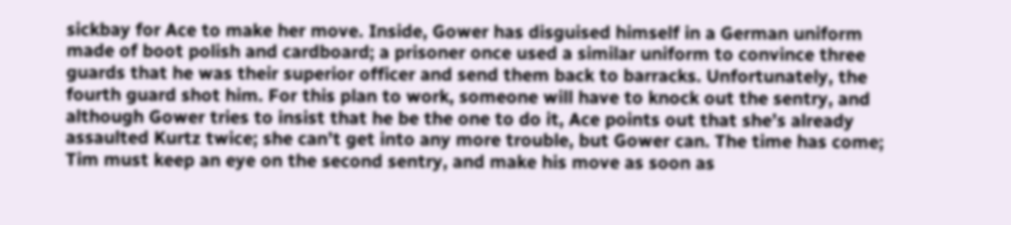sickbay for Ace to make her move. Inside, Gower has disguised himself in a German uniform made of boot polish and cardboard; a prisoner once used a similar uniform to convince three guards that he was their superior officer and send them back to barracks. Unfortunately, the fourth guard shot him. For this plan to work, someone will have to knock out the sentry, and although Gower tries to insist that he be the one to do it, Ace points out that she’s already assaulted Kurtz twice; she can’t get into any more trouble, but Gower can. The time has come; Tim must keep an eye on the second sentry, and make his move as soon as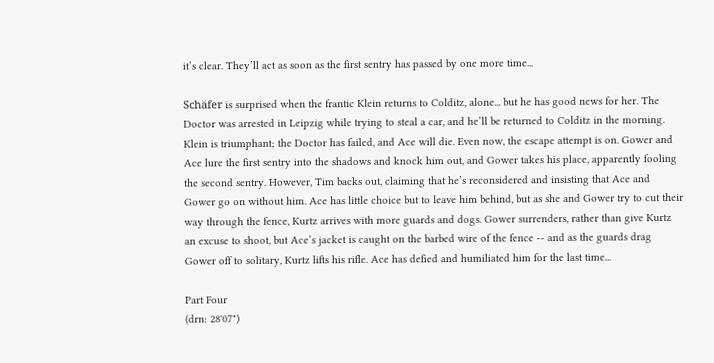it’s clear. They’ll act as soon as the first sentry has passed by one more time...

Schäfer is surprised when the frantic Klein returns to Colditz, alone... but he has good news for her. The Doctor was arrested in Leipzig while trying to steal a car, and he’ll be returned to Colditz in the morning. Klein is triumphant; the Doctor has failed, and Ace will die. Even now, the escape attempt is on. Gower and Ace lure the first sentry into the shadows and knock him out, and Gower takes his place, apparently fooling the second sentry. However, Tim backs out, claiming that he’s reconsidered and insisting that Ace and Gower go on without him. Ace has little choice but to leave him behind, but as she and Gower try to cut their way through the fence, Kurtz arrives with more guards and dogs. Gower surrenders, rather than give Kurtz an excuse to shoot, but Ace’s jacket is caught on the barbed wire of the fence -- and as the guards drag Gower off to solitary, Kurtz lifts his rifle. Ace has defied and humiliated him for the last time...

Part Four
(drn: 28'07")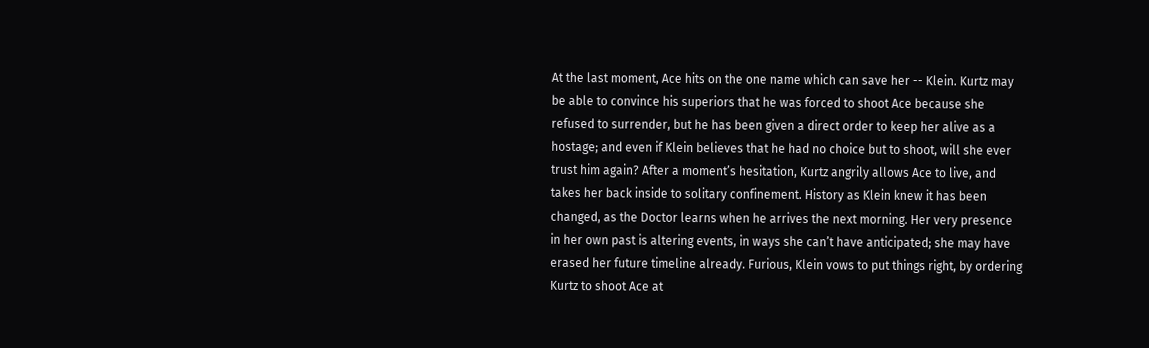At the last moment, Ace hits on the one name which can save her -- Klein. Kurtz may be able to convince his superiors that he was forced to shoot Ace because she refused to surrender, but he has been given a direct order to keep her alive as a hostage; and even if Klein believes that he had no choice but to shoot, will she ever trust him again? After a moment’s hesitation, Kurtz angrily allows Ace to live, and takes her back inside to solitary confinement. History as Klein knew it has been changed, as the Doctor learns when he arrives the next morning. Her very presence in her own past is altering events, in ways she can’t have anticipated; she may have erased her future timeline already. Furious, Klein vows to put things right, by ordering Kurtz to shoot Ace at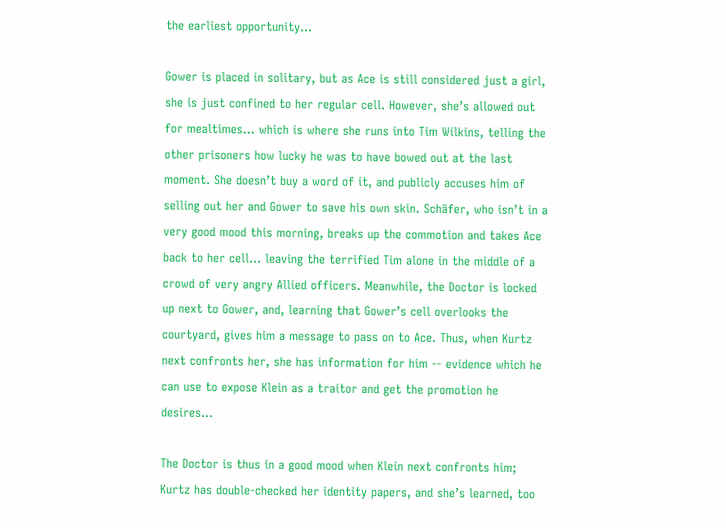the earliest opportunity...

Gower is placed in solitary, but as Ace is still considered just a girl, she is just confined to her regular cell. However, she’s allowed out for mealtimes... which is where she runs into Tim Wilkins, telling the other prisoners how lucky he was to have bowed out at the last moment. She doesn’t buy a word of it, and publicly accuses him of selling out her and Gower to save his own skin. Schäfer, who isn’t in a very good mood this morning, breaks up the commotion and takes Ace back to her cell... leaving the terrified Tim alone in the middle of a crowd of very angry Allied officers. Meanwhile, the Doctor is locked up next to Gower, and, learning that Gower’s cell overlooks the courtyard, gives him a message to pass on to Ace. Thus, when Kurtz next confronts her, she has information for him -- evidence which he can use to expose Klein as a traitor and get the promotion he desires...

The Doctor is thus in a good mood when Klein next confronts him; Kurtz has double-checked her identity papers, and she’s learned, too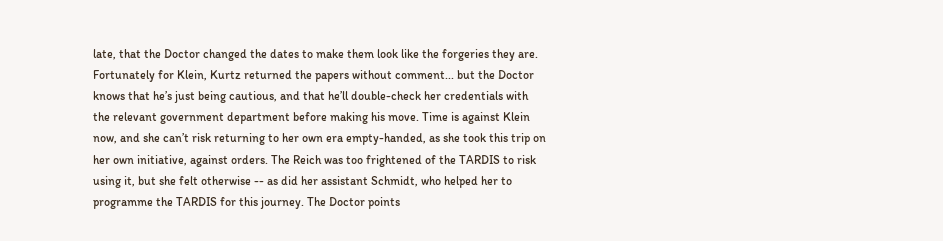late, that the Doctor changed the dates to make them look like the forgeries they are. Fortunately for Klein, Kurtz returned the papers without comment... but the Doctor knows that he’s just being cautious, and that he’ll double-check her credentials with the relevant government department before making his move. Time is against Klein now, and she can’t risk returning to her own era empty-handed, as she took this trip on her own initiative, against orders. The Reich was too frightened of the TARDIS to risk using it, but she felt otherwise -- as did her assistant Schmidt, who helped her to programme the TARDIS for this journey. The Doctor points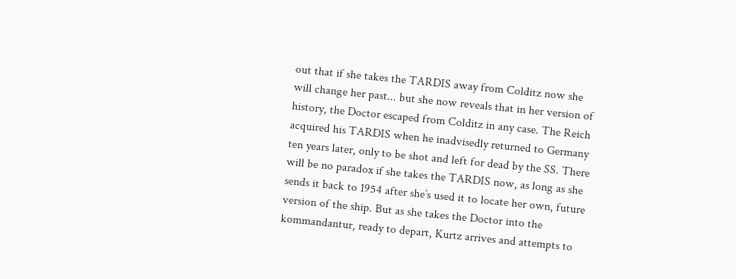out that if she takes the TARDIS away from Colditz now she will change her past... but she now reveals that in her version of history, the Doctor escaped from Colditz in any case. The Reich acquired his TARDIS when he inadvisedly returned to Germany ten years later, only to be shot and left for dead by the SS. There will be no paradox if she takes the TARDIS now, as long as she sends it back to 1954 after she’s used it to locate her own, future version of the ship. But as she takes the Doctor into the kommandantur, ready to depart, Kurtz arrives and attempts to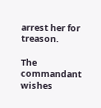arrest her for treason.

The commandant wishes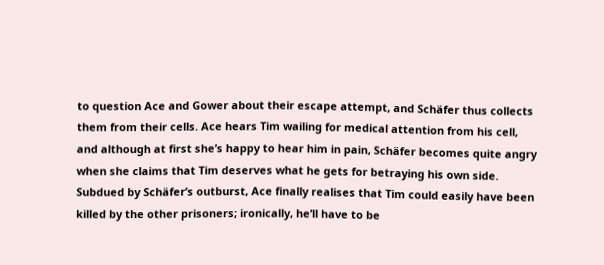to question Ace and Gower about their escape attempt, and Schäfer thus collects them from their cells. Ace hears Tim wailing for medical attention from his cell, and although at first she’s happy to hear him in pain, Schäfer becomes quite angry when she claims that Tim deserves what he gets for betraying his own side. Subdued by Schäfer’s outburst, Ace finally realises that Tim could easily have been killed by the other prisoners; ironically, he’ll have to be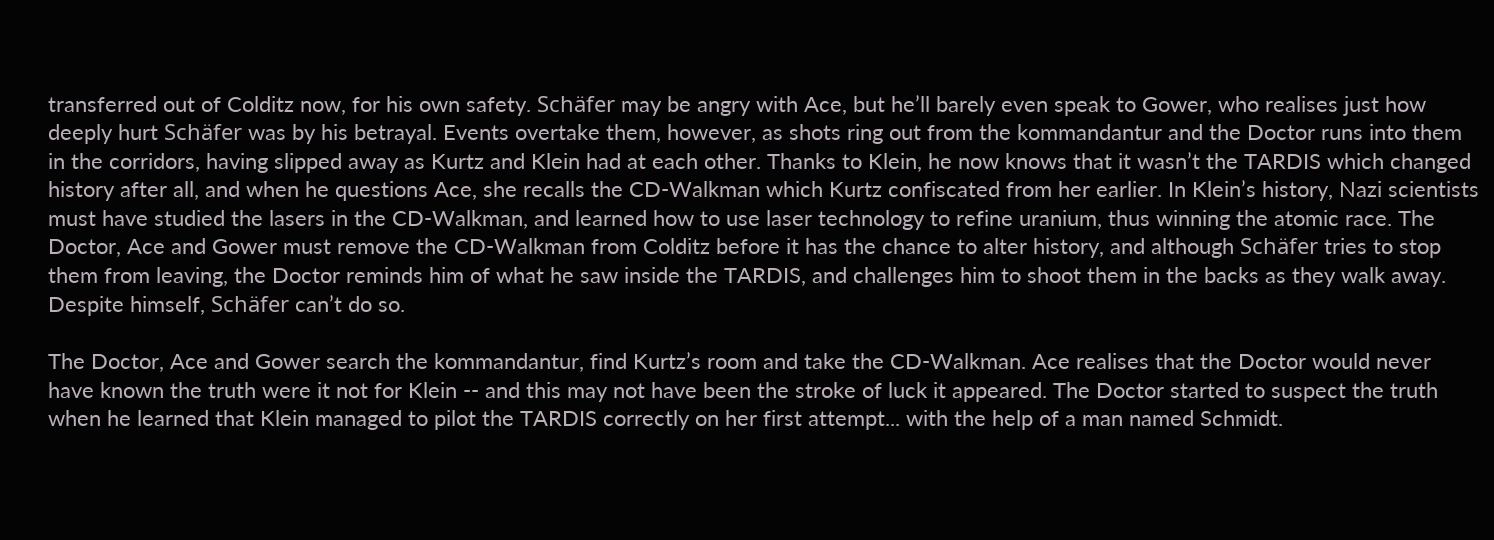transferred out of Colditz now, for his own safety. Schäfer may be angry with Ace, but he’ll barely even speak to Gower, who realises just how deeply hurt Schäfer was by his betrayal. Events overtake them, however, as shots ring out from the kommandantur and the Doctor runs into them in the corridors, having slipped away as Kurtz and Klein had at each other. Thanks to Klein, he now knows that it wasn’t the TARDIS which changed history after all, and when he questions Ace, she recalls the CD-Walkman which Kurtz confiscated from her earlier. In Klein’s history, Nazi scientists must have studied the lasers in the CD-Walkman, and learned how to use laser technology to refine uranium, thus winning the atomic race. The Doctor, Ace and Gower must remove the CD-Walkman from Colditz before it has the chance to alter history, and although Schäfer tries to stop them from leaving, the Doctor reminds him of what he saw inside the TARDIS, and challenges him to shoot them in the backs as they walk away. Despite himself, Schäfer can’t do so.

The Doctor, Ace and Gower search the kommandantur, find Kurtz’s room and take the CD-Walkman. Ace realises that the Doctor would never have known the truth were it not for Klein -- and this may not have been the stroke of luck it appeared. The Doctor started to suspect the truth when he learned that Klein managed to pilot the TARDIS correctly on her first attempt... with the help of a man named Schmidt.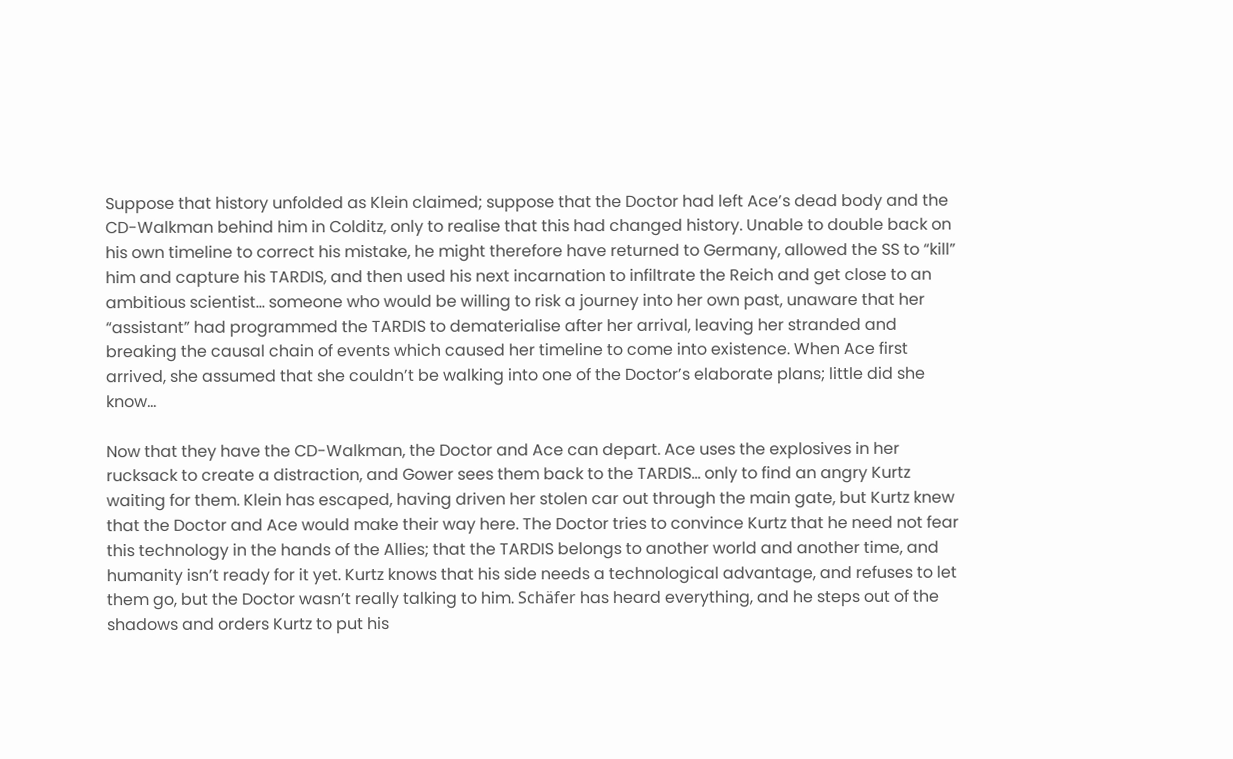Suppose that history unfolded as Klein claimed; suppose that the Doctor had left Ace’s dead body and the CD-Walkman behind him in Colditz, only to realise that this had changed history. Unable to double back on his own timeline to correct his mistake, he might therefore have returned to Germany, allowed the SS to “kill” him and capture his TARDIS, and then used his next incarnation to infiltrate the Reich and get close to an ambitious scientist... someone who would be willing to risk a journey into her own past, unaware that her “assistant” had programmed the TARDIS to dematerialise after her arrival, leaving her stranded and breaking the causal chain of events which caused her timeline to come into existence. When Ace first arrived, she assumed that she couldn’t be walking into one of the Doctor’s elaborate plans; little did she know...

Now that they have the CD-Walkman, the Doctor and Ace can depart. Ace uses the explosives in her rucksack to create a distraction, and Gower sees them back to the TARDIS... only to find an angry Kurtz waiting for them. Klein has escaped, having driven her stolen car out through the main gate, but Kurtz knew that the Doctor and Ace would make their way here. The Doctor tries to convince Kurtz that he need not fear this technology in the hands of the Allies; that the TARDIS belongs to another world and another time, and humanity isn’t ready for it yet. Kurtz knows that his side needs a technological advantage, and refuses to let them go, but the Doctor wasn’t really talking to him. Schäfer has heard everything, and he steps out of the shadows and orders Kurtz to put his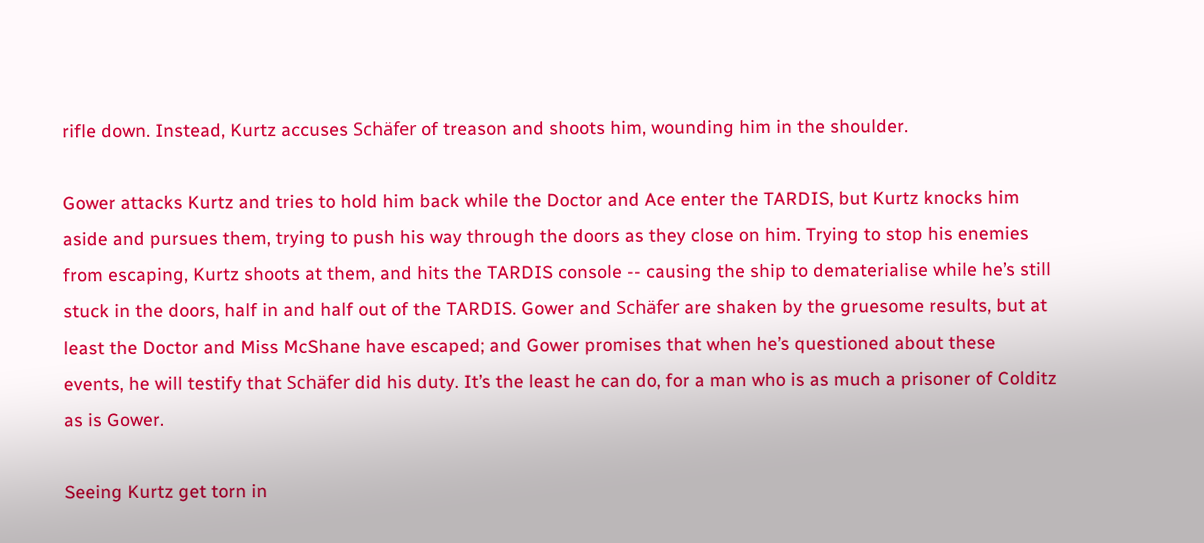rifle down. Instead, Kurtz accuses Schäfer of treason and shoots him, wounding him in the shoulder.

Gower attacks Kurtz and tries to hold him back while the Doctor and Ace enter the TARDIS, but Kurtz knocks him aside and pursues them, trying to push his way through the doors as they close on him. Trying to stop his enemies from escaping, Kurtz shoots at them, and hits the TARDIS console -- causing the ship to dematerialise while he’s still stuck in the doors, half in and half out of the TARDIS. Gower and Schäfer are shaken by the gruesome results, but at least the Doctor and Miss McShane have escaped; and Gower promises that when he’s questioned about these events, he will testify that Schäfer did his duty. It’s the least he can do, for a man who is as much a prisoner of Colditz as is Gower.

Seeing Kurtz get torn in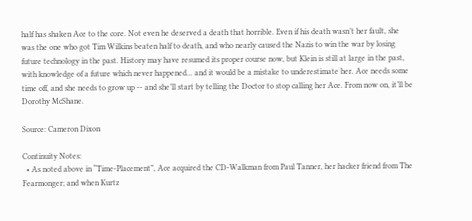half has shaken Ace to the core. Not even he deserved a death that horrible. Even if his death wasn’t her fault, she was the one who got Tim Wilkins beaten half to death, and who nearly caused the Nazis to win the war by losing future technology in the past. History may have resumed its proper course now, but Klein is still at large in the past, with knowledge of a future which never happened... and it would be a mistake to underestimate her. Ace needs some time off, and she needs to grow up -- and she’ll start by telling the Doctor to stop calling her Ace. From now on, it’ll be Dorothy McShane.

Source: Cameron Dixon

Continuity Notes:
  • As noted above in “Time-Placement”, Ace acquired the CD-Walkman from Paul Tanner, her hacker friend from The Fearmonger; and when Kurtz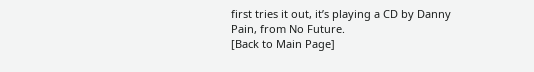first tries it out, it’s playing a CD by Danny Pain, from No Future.
[Back to Main Page]